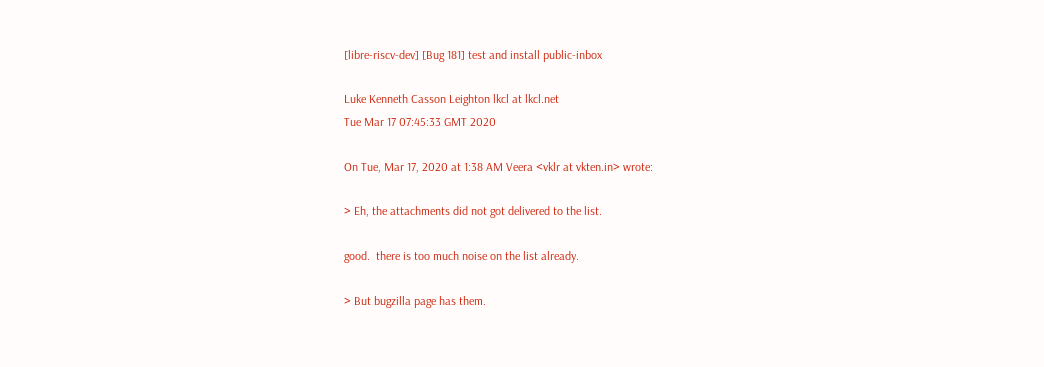[libre-riscv-dev] [Bug 181] test and install public-inbox

Luke Kenneth Casson Leighton lkcl at lkcl.net
Tue Mar 17 07:45:33 GMT 2020

On Tue, Mar 17, 2020 at 1:38 AM Veera <vklr at vkten.in> wrote:

> Eh, the attachments did not got delivered to the list.

good.  there is too much noise on the list already.

> But bugzilla page has them.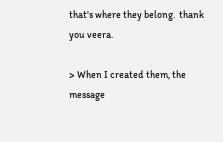that's where they belong.  thank you veera.

> When I created them, the message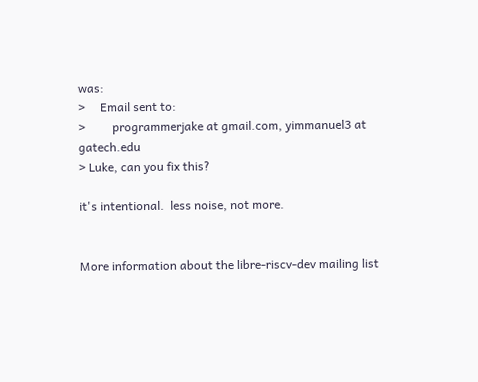was:
>     Email sent to:
>         programmerjake at gmail.com, yimmanuel3 at gatech.edu
> Luke, can you fix this?

it's intentional.  less noise, not more.


More information about the libre-riscv-dev mailing list